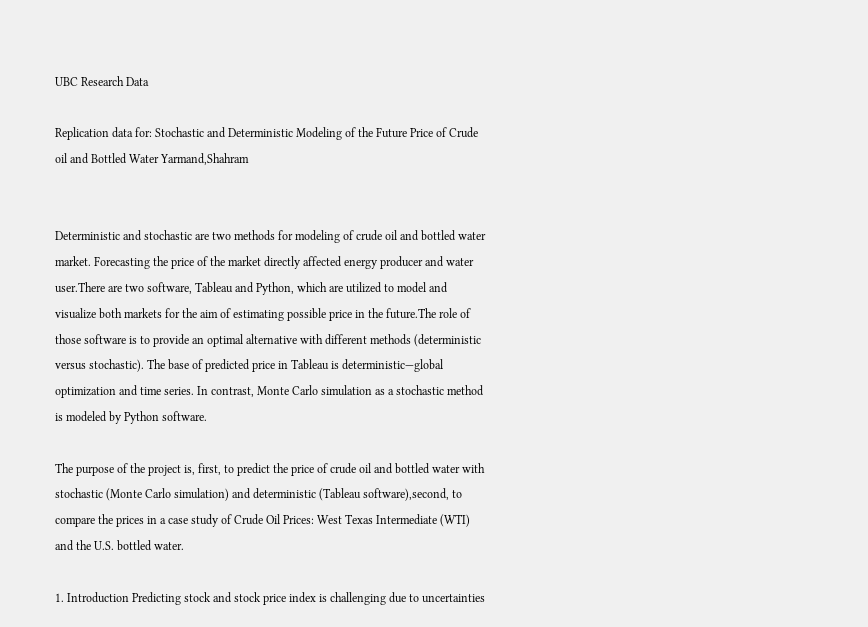UBC Research Data

Replication data for: Stochastic and Deterministic Modeling of the Future Price of Crude oil and Bottled Water Yarmand,Shahram


Deterministic and stochastic are two methods for modeling of crude oil and bottled water market. Forecasting the price of the market directly affected energy producer and water user.There are two software, Tableau and Python, which are utilized to model and visualize both markets for the aim of estimating possible price in the future.The role of those software is to provide an optimal alternative with different methods (deterministic versus stochastic). The base of predicted price in Tableau is deterministic—global optimization and time series. In contrast, Monte Carlo simulation as a stochastic method is modeled by Python software.

The purpose of the project is, first, to predict the price of crude oil and bottled water with stochastic (Monte Carlo simulation) and deterministic (Tableau software),second, to compare the prices in a case study of Crude Oil Prices: West Texas Intermediate (WTI) and the U.S. bottled water.

1. Introduction Predicting stock and stock price index is challenging due to uncertainties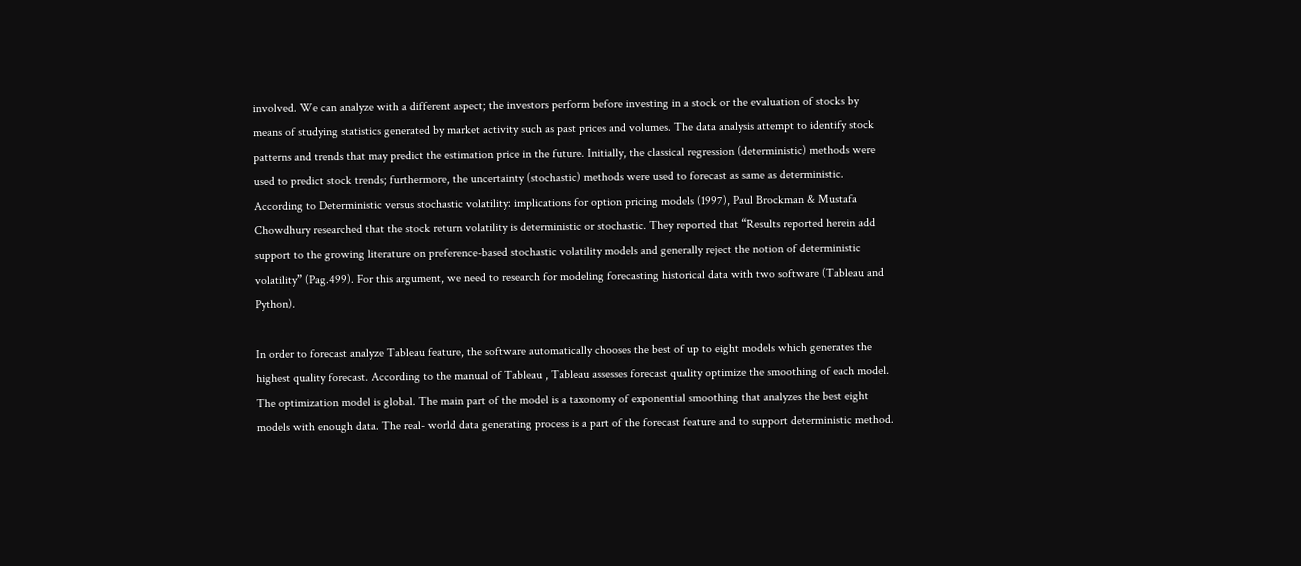involved. We can analyze with a different aspect; the investors perform before investing in a stock or the evaluation of stocks by means of studying statistics generated by market activity such as past prices and volumes. The data analysis attempt to identify stock patterns and trends that may predict the estimation price in the future. Initially, the classical regression (deterministic) methods were used to predict stock trends; furthermore, the uncertainty (stochastic) methods were used to forecast as same as deterministic. According to Deterministic versus stochastic volatility: implications for option pricing models (1997), Paul Brockman & Mustafa Chowdhury researched that the stock return volatility is deterministic or stochastic. They reported that “Results reported herein add support to the growing literature on preference-based stochastic volatility models and generally reject the notion of deterministic volatility” (Pag.499). For this argument, we need to research for modeling forecasting historical data with two software (Tableau and Python).

In order to forecast analyze Tableau feature, the software automatically chooses the best of up to eight models which generates the highest quality forecast. According to the manual of Tableau , Tableau assesses forecast quality optimize the smoothing of each model. The optimization model is global. The main part of the model is a taxonomy of exponential smoothing that analyzes the best eight models with enough data. The real- world data generating process is a part of the forecast feature and to support deterministic method.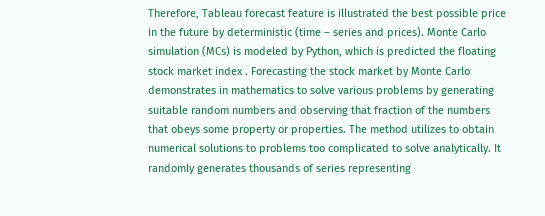Therefore, Tableau forecast feature is illustrated the best possible price in the future by deterministic (time – series and prices). Monte Carlo simulation (MCs) is modeled by Python, which is predicted the floating stock market index . Forecasting the stock market by Monte Carlo demonstrates in mathematics to solve various problems by generating suitable random numbers and observing that fraction of the numbers that obeys some property or properties. The method utilizes to obtain numerical solutions to problems too complicated to solve analytically. It randomly generates thousands of series representing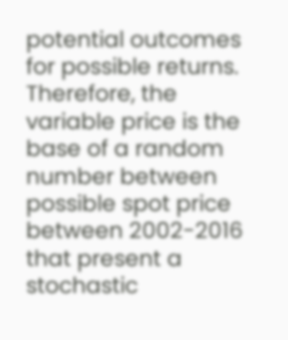potential outcomes for possible returns. Therefore, the variable price is the base of a random number between possible spot price between 2002-2016 that present a stochastic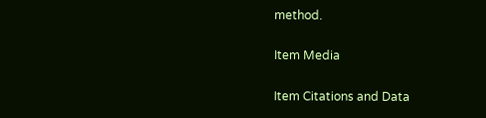method.

Item Media

Item Citations and Data